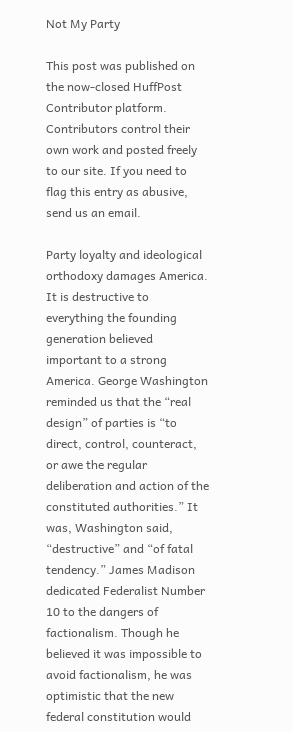Not My Party

This post was published on the now-closed HuffPost Contributor platform. Contributors control their own work and posted freely to our site. If you need to flag this entry as abusive, send us an email.

Party loyalty and ideological orthodoxy damages America. It is destructive to everything the founding generation believed important to a strong America. George Washington reminded us that the “real design” of parties is “to direct, control, counteract, or awe the regular deliberation and action of the constituted authorities.” It was, Washington said, “destructive” and “of fatal tendency.” James Madison dedicated Federalist Number 10 to the dangers of factionalism. Though he believed it was impossible to avoid factionalism, he was optimistic that the new federal constitution would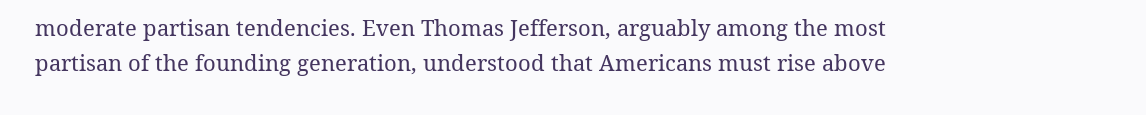moderate partisan tendencies. Even Thomas Jefferson, arguably among the most partisan of the founding generation, understood that Americans must rise above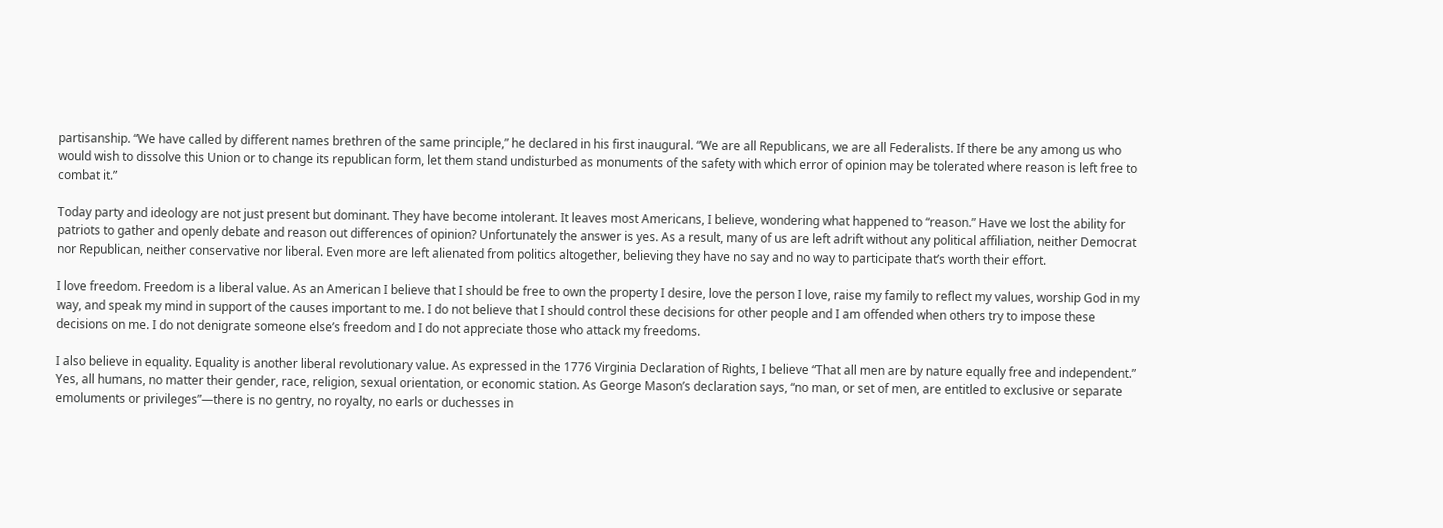partisanship. “We have called by different names brethren of the same principle,” he declared in his first inaugural. “We are all Republicans, we are all Federalists. If there be any among us who would wish to dissolve this Union or to change its republican form, let them stand undisturbed as monuments of the safety with which error of opinion may be tolerated where reason is left free to combat it.”

Today party and ideology are not just present but dominant. They have become intolerant. It leaves most Americans, I believe, wondering what happened to “reason.” Have we lost the ability for patriots to gather and openly debate and reason out differences of opinion? Unfortunately the answer is yes. As a result, many of us are left adrift without any political affiliation, neither Democrat nor Republican, neither conservative nor liberal. Even more are left alienated from politics altogether, believing they have no say and no way to participate that’s worth their effort.

I love freedom. Freedom is a liberal value. As an American I believe that I should be free to own the property I desire, love the person I love, raise my family to reflect my values, worship God in my way, and speak my mind in support of the causes important to me. I do not believe that I should control these decisions for other people and I am offended when others try to impose these decisions on me. I do not denigrate someone else’s freedom and I do not appreciate those who attack my freedoms.

I also believe in equality. Equality is another liberal revolutionary value. As expressed in the 1776 Virginia Declaration of Rights, I believe “That all men are by nature equally free and independent.” Yes, all humans, no matter their gender, race, religion, sexual orientation, or economic station. As George Mason’s declaration says, “no man, or set of men, are entitled to exclusive or separate emoluments or privileges”—there is no gentry, no royalty, no earls or duchesses in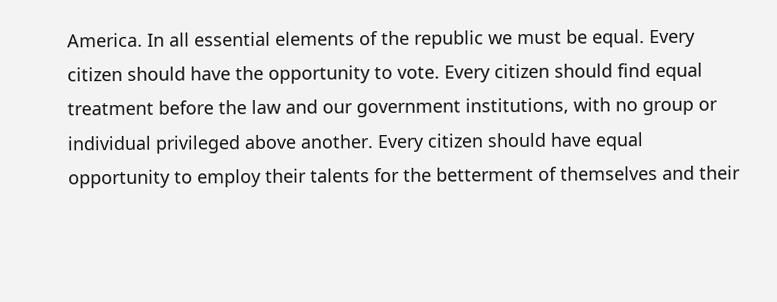America. In all essential elements of the republic we must be equal. Every citizen should have the opportunity to vote. Every citizen should find equal treatment before the law and our government institutions, with no group or individual privileged above another. Every citizen should have equal opportunity to employ their talents for the betterment of themselves and their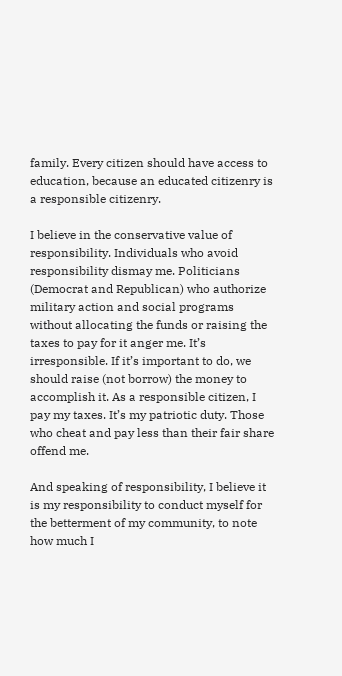family. Every citizen should have access to education, because an educated citizenry is a responsible citizenry.

I believe in the conservative value of responsibility. Individuals who avoid responsibility dismay me. Politicians (Democrat and Republican) who authorize military action and social programs without allocating the funds or raising the taxes to pay for it anger me. It’s irresponsible. If it’s important to do, we should raise (not borrow) the money to accomplish it. As a responsible citizen, I pay my taxes. It’s my patriotic duty. Those who cheat and pay less than their fair share offend me.

And speaking of responsibility, I believe it is my responsibility to conduct myself for the betterment of my community, to note how much I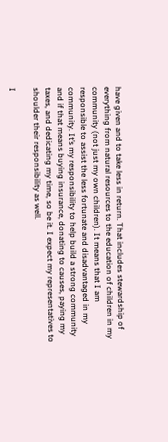have given and to take less in return. That includes stewardship of everything from natural resources to the education of children in my community (not just my own children). It means that I am responsible to assist the less fortunate and disadvantaged in my community. It’s my responsibility to help build a strong community and if that means buying insurance, donating to causes, paying my taxes, and dedicating my time, so be it. I expect my representatives to shoulder their responsibility as well.

I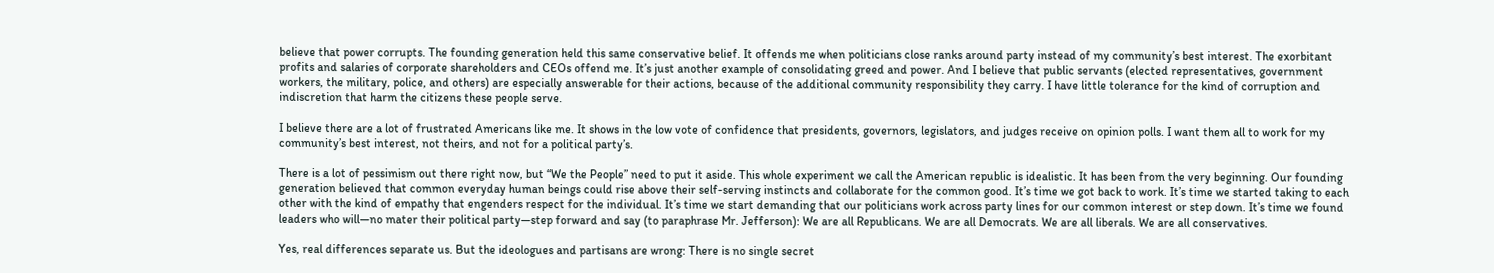believe that power corrupts. The founding generation held this same conservative belief. It offends me when politicians close ranks around party instead of my community’s best interest. The exorbitant profits and salaries of corporate shareholders and CEOs offend me. It’s just another example of consolidating greed and power. And I believe that public servants (elected representatives, government workers, the military, police, and others) are especially answerable for their actions, because of the additional community responsibility they carry. I have little tolerance for the kind of corruption and indiscretion that harm the citizens these people serve.

I believe there are a lot of frustrated Americans like me. It shows in the low vote of confidence that presidents, governors, legislators, and judges receive on opinion polls. I want them all to work for my community’s best interest, not theirs, and not for a political party’s.

There is a lot of pessimism out there right now, but “We the People” need to put it aside. This whole experiment we call the American republic is idealistic. It has been from the very beginning. Our founding generation believed that common everyday human beings could rise above their self-serving instincts and collaborate for the common good. It’s time we got back to work. It’s time we started taking to each other with the kind of empathy that engenders respect for the individual. It’s time we start demanding that our politicians work across party lines for our common interest or step down. It’s time we found leaders who will—no mater their political party—step forward and say (to paraphrase Mr. Jefferson): We are all Republicans. We are all Democrats. We are all liberals. We are all conservatives.

Yes, real differences separate us. But the ideologues and partisans are wrong: There is no single secret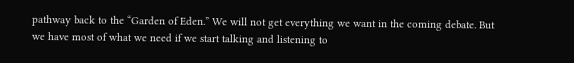pathway back to the “Garden of Eden.” We will not get everything we want in the coming debate. But we have most of what we need if we start talking and listening to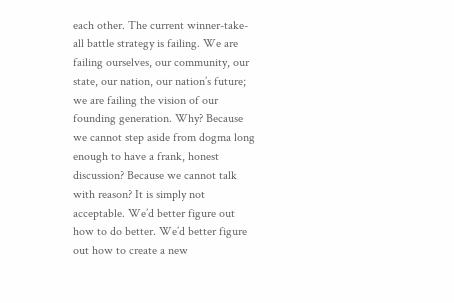each other. The current winner-take-all battle strategy is failing. We are failing ourselves, our community, our state, our nation, our nation’s future; we are failing the vision of our founding generation. Why? Because we cannot step aside from dogma long enough to have a frank, honest discussion? Because we cannot talk with reason? It is simply not acceptable. We’d better figure out how to do better. We’d better figure out how to create a new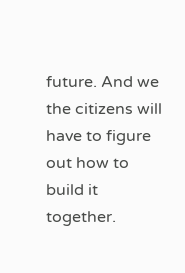future. And we the citizens will have to figure out how to build it together.